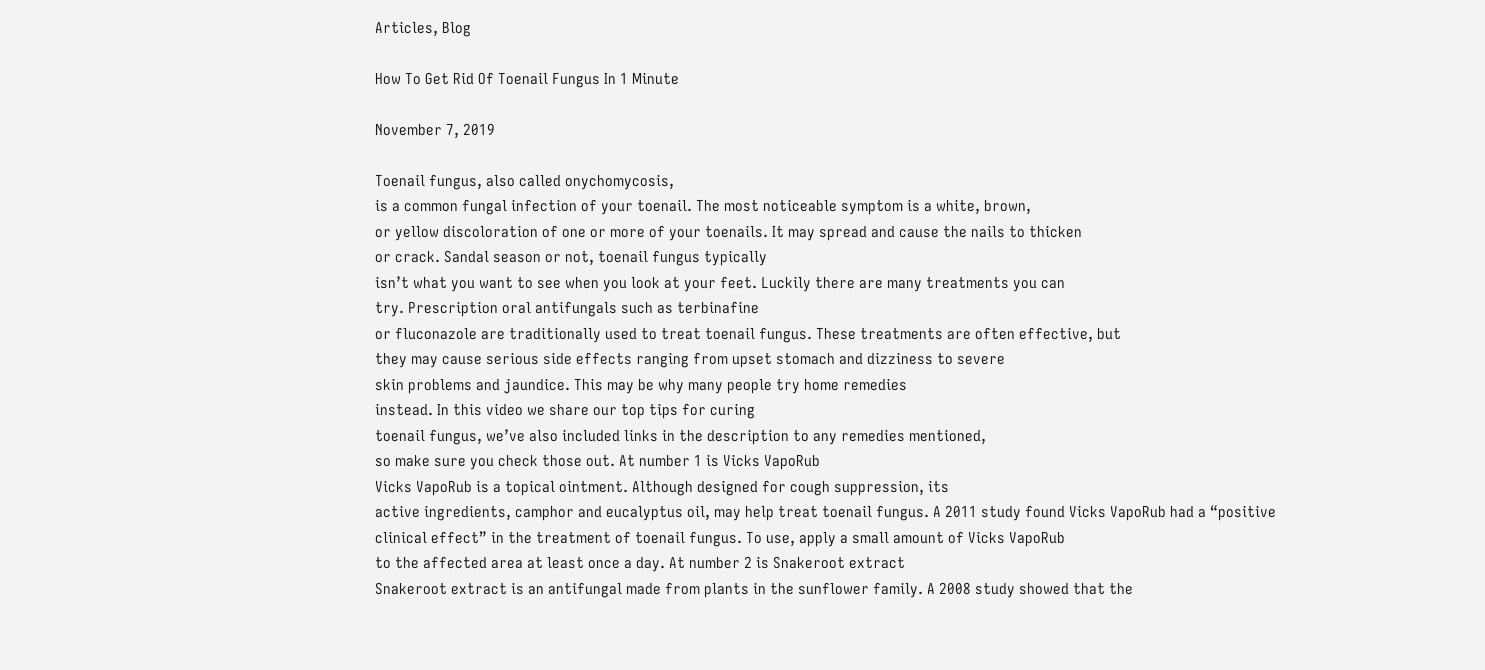Articles, Blog

How To Get Rid Of Toenail Fungus In 1 Minute

November 7, 2019

Toenail fungus, also called onychomycosis,
is a common fungal infection of your toenail. The most noticeable symptom is a white, brown,
or yellow discoloration of one or more of your toenails. It may spread and cause the nails to thicken
or crack. Sandal season or not, toenail fungus typically
isn’t what you want to see when you look at your feet. Luckily there are many treatments you can
try. Prescription oral antifungals such as terbinafine
or fluconazole are traditionally used to treat toenail fungus. These treatments are often effective, but
they may cause serious side effects ranging from upset stomach and dizziness to severe
skin problems and jaundice. This may be why many people try home remedies
instead. In this video we share our top tips for curing
toenail fungus, we’ve also included links in the description to any remedies mentioned,
so make sure you check those out. At number 1 is Vicks VapoRub
Vicks VapoRub is a topical ointment. Although designed for cough suppression, its
active ingredients, camphor and eucalyptus oil, may help treat toenail fungus. A 2011 study found Vicks VapoRub had a “positive
clinical effect” in the treatment of toenail fungus. To use, apply a small amount of Vicks VapoRub
to the affected area at least once a day. At number 2 is Snakeroot extract
Snakeroot extract is an antifungal made from plants in the sunflower family. A 2008 study showed that the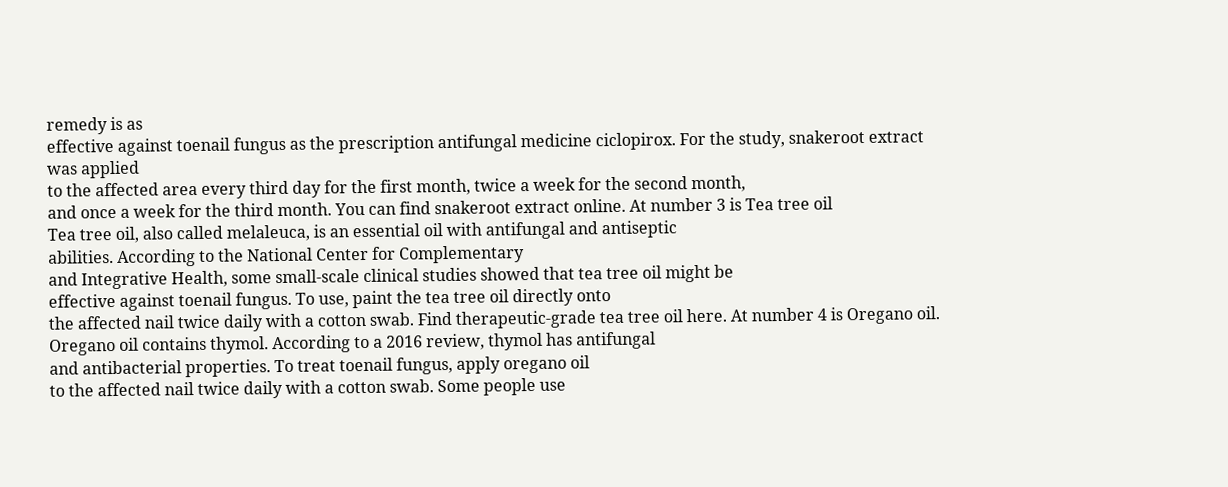remedy is as
effective against toenail fungus as the prescription antifungal medicine ciclopirox. For the study, snakeroot extract was applied
to the affected area every third day for the first month, twice a week for the second month,
and once a week for the third month. You can find snakeroot extract online. At number 3 is Tea tree oil
Tea tree oil, also called melaleuca, is an essential oil with antifungal and antiseptic
abilities. According to the National Center for Complementary
and Integrative Health, some small-scale clinical studies showed that tea tree oil might be
effective against toenail fungus. To use, paint the tea tree oil directly onto
the affected nail twice daily with a cotton swab. Find therapeutic-grade tea tree oil here. At number 4 is Oregano oil. Oregano oil contains thymol. According to a 2016 review, thymol has antifungal
and antibacterial properties. To treat toenail fungus, apply oregano oil
to the affected nail twice daily with a cotton swab. Some people use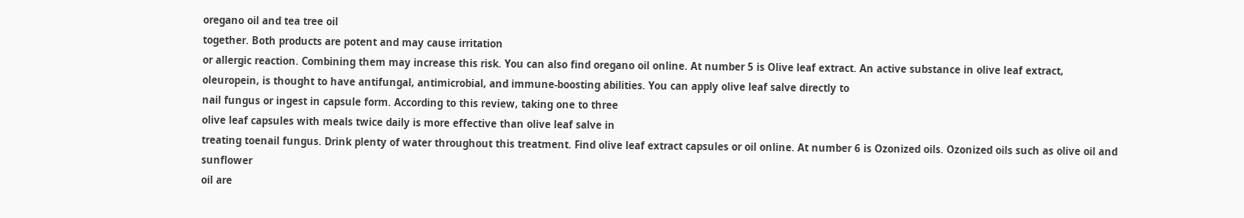oregano oil and tea tree oil
together. Both products are potent and may cause irritation
or allergic reaction. Combining them may increase this risk. You can also find oregano oil online. At number 5 is Olive leaf extract. An active substance in olive leaf extract,
oleuropein, is thought to have antifungal, antimicrobial, and immune-boosting abilities. You can apply olive leaf salve directly to
nail fungus or ingest in capsule form. According to this review, taking one to three
olive leaf capsules with meals twice daily is more effective than olive leaf salve in
treating toenail fungus. Drink plenty of water throughout this treatment. Find olive leaf extract capsules or oil online. At number 6 is Ozonized oils. Ozonized oils such as olive oil and sunflower
oil are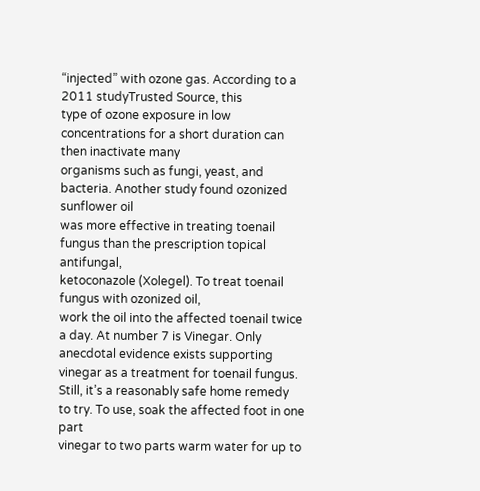“injected” with ozone gas. According to a 2011 studyTrusted Source, this
type of ozone exposure in low concentrations for a short duration can then inactivate many
organisms such as fungi, yeast, and bacteria. Another study found ozonized sunflower oil
was more effective in treating toenail fungus than the prescription topical antifungal,
ketoconazole (Xolegel). To treat toenail fungus with ozonized oil,
work the oil into the affected toenail twice a day. At number 7 is Vinegar. Only anecdotal evidence exists supporting
vinegar as a treatment for toenail fungus. Still, it’s a reasonably safe home remedy
to try. To use, soak the affected foot in one part
vinegar to two parts warm water for up to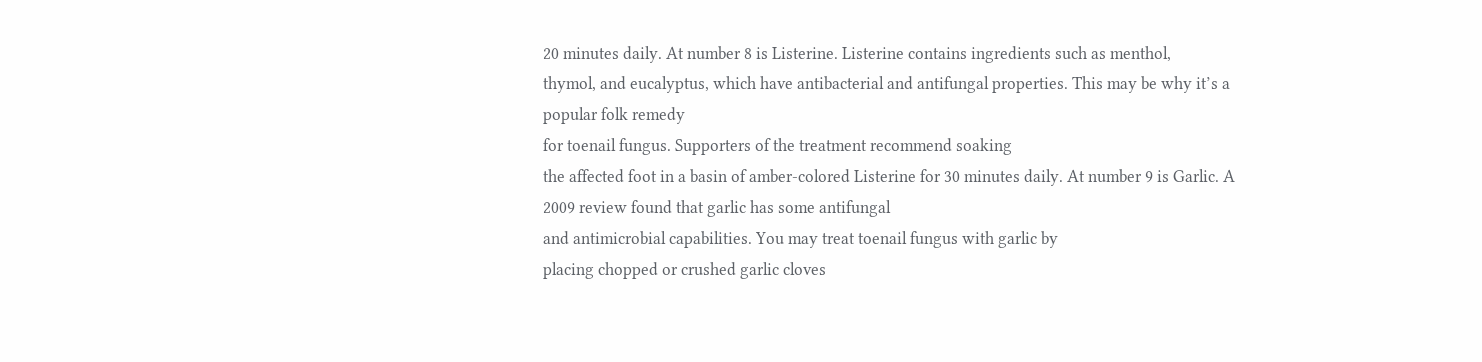20 minutes daily. At number 8 is Listerine. Listerine contains ingredients such as menthol,
thymol, and eucalyptus, which have antibacterial and antifungal properties. This may be why it’s a popular folk remedy
for toenail fungus. Supporters of the treatment recommend soaking
the affected foot in a basin of amber-colored Listerine for 30 minutes daily. At number 9 is Garlic. A 2009 review found that garlic has some antifungal
and antimicrobial capabilities. You may treat toenail fungus with garlic by
placing chopped or crushed garlic cloves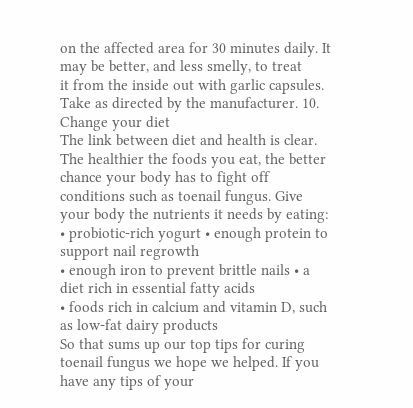on the affected area for 30 minutes daily. It may be better, and less smelly, to treat
it from the inside out with garlic capsules. Take as directed by the manufacturer. 10. Change your diet
The link between diet and health is clear. The healthier the foods you eat, the better
chance your body has to fight off conditions such as toenail fungus. Give your body the nutrients it needs by eating:
• probiotic-rich yogurt • enough protein to support nail regrowth
• enough iron to prevent brittle nails • a diet rich in essential fatty acids
• foods rich in calcium and vitamin D, such as low-fat dairy products
So that sums up our top tips for curing toenail fungus we hope we helped. If you have any tips of your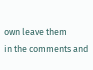own leave them
in the comments and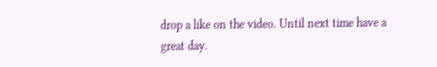drop a like on the video. Until next time have a great day.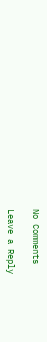No Comments

Leave a Reply